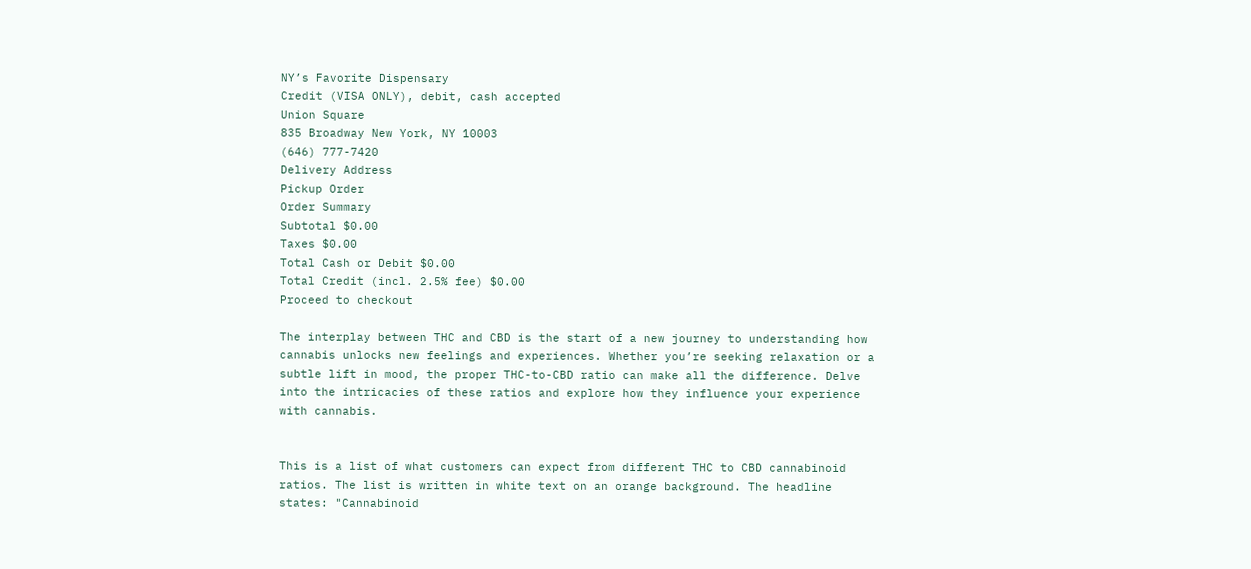NY’s Favorite Dispensary
Credit (VISA ONLY), debit, cash accepted
Union Square
835 Broadway New York, NY 10003
(646) 777-7420
Delivery Address
Pickup Order
Order Summary
Subtotal $0.00
Taxes $0.00
Total Cash or Debit $0.00
Total Credit (incl. 2.5% fee) $0.00
Proceed to checkout

The interplay between THC and CBD is the start of a new journey to understanding how cannabis unlocks new feelings and experiences. Whether you’re seeking relaxation or a subtle lift in mood, the proper THC-to-CBD ratio can make all the difference. Delve into the intricacies of these ratios and explore how they influence your experience with cannabis.


This is a list of what customers can expect from different THC to CBD cannabinoid ratios. The list is written in white text on an orange background. The headline states: "Cannabinoid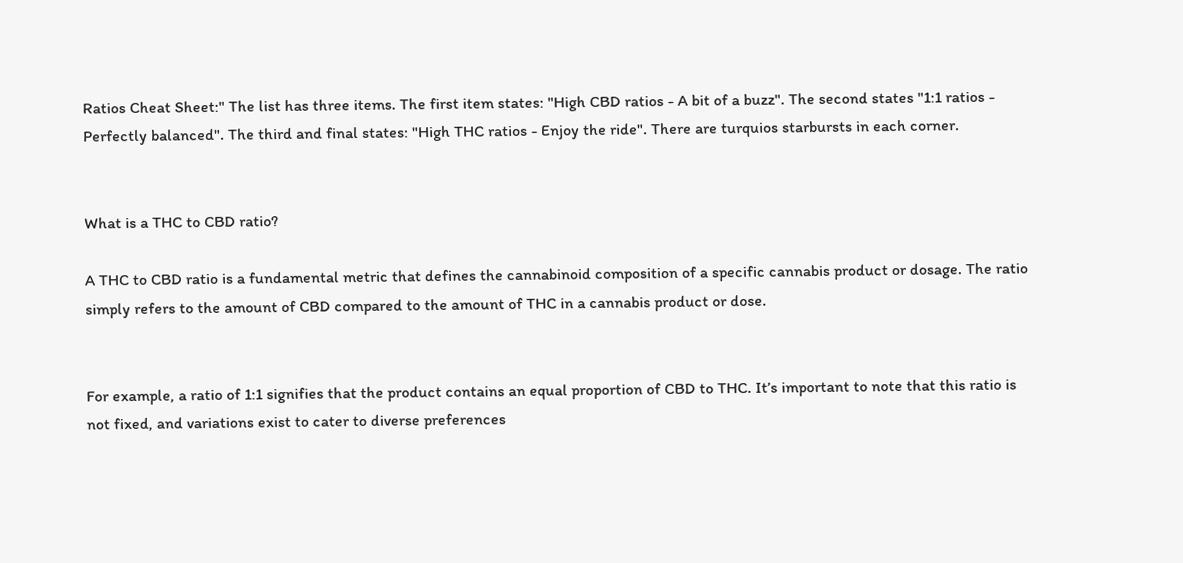Ratios Cheat Sheet:" The list has three items. The first item states: "High CBD ratios - A bit of a buzz". The second states "1:1 ratios - Perfectly balanced". The third and final states: "High THC ratios - Enjoy the ride". There are turquios starbursts in each corner.


What is a THC to CBD ratio?

A THC to CBD ratio is a fundamental metric that defines the cannabinoid composition of a specific cannabis product or dosage. The ratio simply refers to the amount of CBD compared to the amount of THC in a cannabis product or dose.


For example, a ratio of 1:1 signifies that the product contains an equal proportion of CBD to THC. It’s important to note that this ratio is not fixed, and variations exist to cater to diverse preferences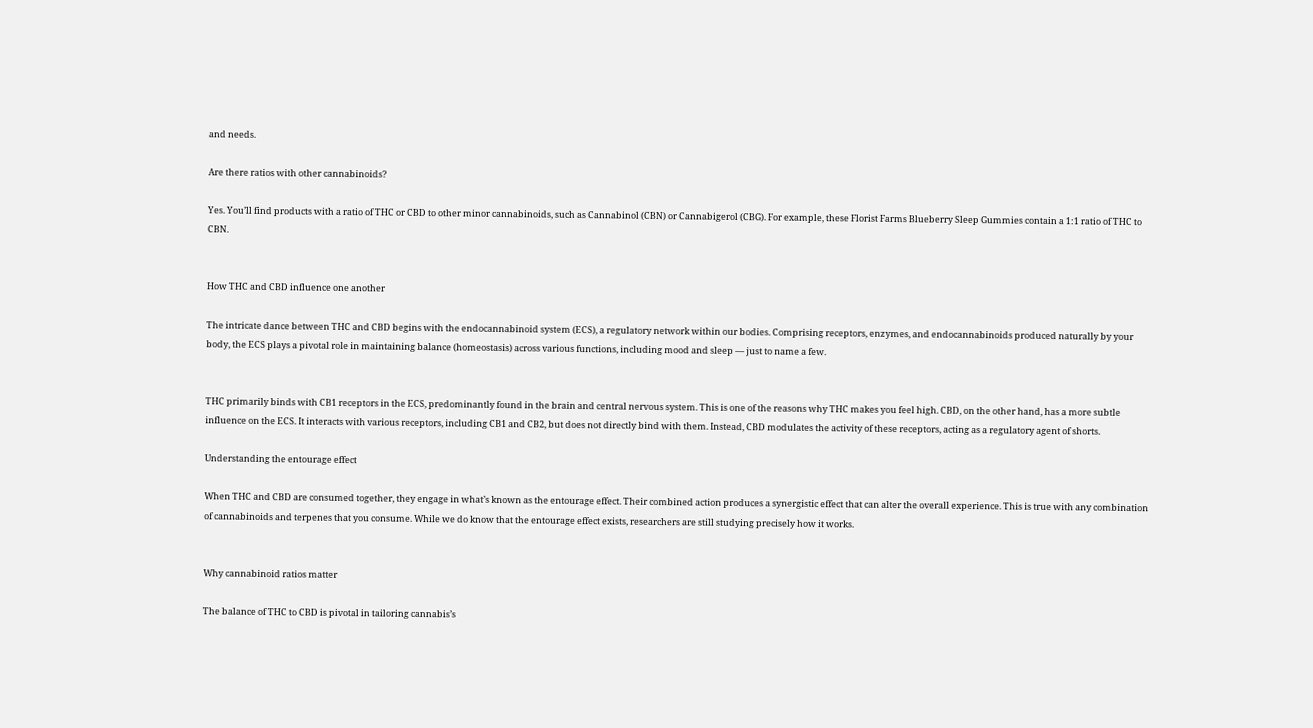and needs.

Are there ratios with other cannabinoids?

Yes. You’ll find products with a ratio of THC or CBD to other minor cannabinoids, such as Cannabinol (CBN) or Cannabigerol (CBG). For example, these Florist Farms Blueberry Sleep Gummies contain a 1:1 ratio of THC to CBN.


How THC and CBD influence one another

The intricate dance between THC and CBD begins with the endocannabinoid system (ECS), a regulatory network within our bodies. Comprising receptors, enzymes, and endocannabinoids produced naturally by your body, the ECS plays a pivotal role in maintaining balance (homeostasis) across various functions, including mood and sleep — just to name a few.


THC primarily binds with CB1 receptors in the ECS, predominantly found in the brain and central nervous system. This is one of the reasons why THC makes you feel high. CBD, on the other hand, has a more subtle influence on the ECS. It interacts with various receptors, including CB1 and CB2, but does not directly bind with them. Instead, CBD modulates the activity of these receptors, acting as a regulatory agent of shorts.

Understanding the entourage effect

When THC and CBD are consumed together, they engage in what’s known as the entourage effect. Their combined action produces a synergistic effect that can alter the overall experience. This is true with any combination of cannabinoids and terpenes that you consume. While we do know that the entourage effect exists, researchers are still studying precisely how it works.


Why cannabinoid ratios matter

The balance of THC to CBD is pivotal in tailoring cannabis’s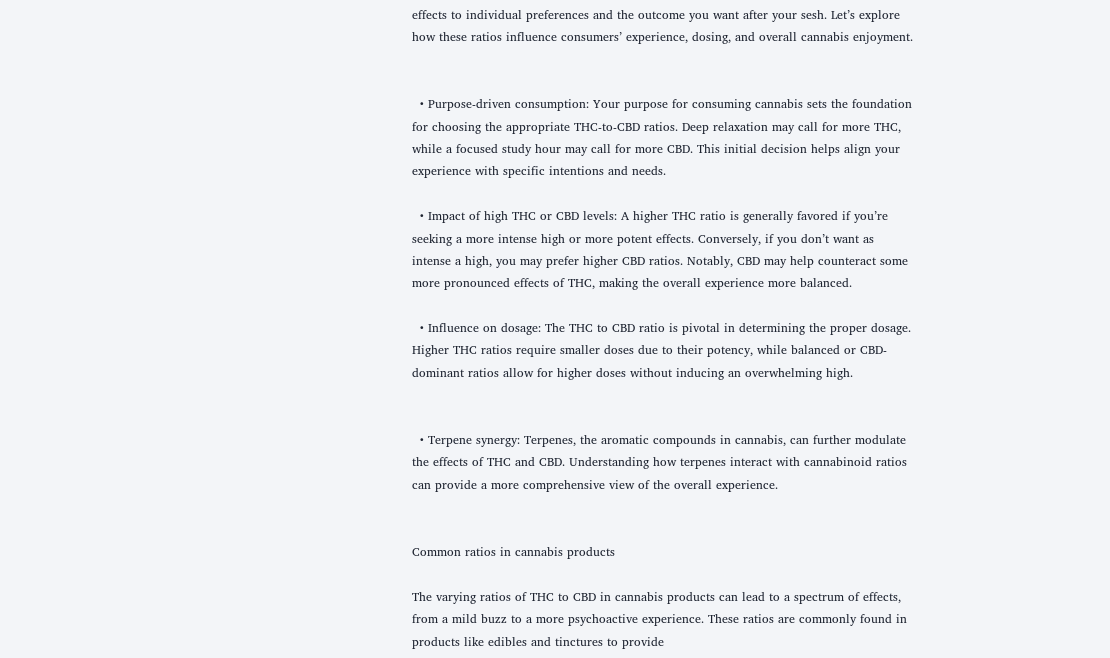effects to individual preferences and the outcome you want after your sesh. Let’s explore how these ratios influence consumers’ experience, dosing, and overall cannabis enjoyment.


  • Purpose-driven consumption: Your purpose for consuming cannabis sets the foundation for choosing the appropriate THC-to-CBD ratios. Deep relaxation may call for more THC, while a focused study hour may call for more CBD. This initial decision helps align your experience with specific intentions and needs.

  • Impact of high THC or CBD levels: A higher THC ratio is generally favored if you’re seeking a more intense high or more potent effects. Conversely, if you don’t want as intense a high, you may prefer higher CBD ratios. Notably, CBD may help counteract some more pronounced effects of THC, making the overall experience more balanced.

  • Influence on dosage: The THC to CBD ratio is pivotal in determining the proper dosage. Higher THC ratios require smaller doses due to their potency, while balanced or CBD-dominant ratios allow for higher doses without inducing an overwhelming high.


  • Terpene synergy: Terpenes, the aromatic compounds in cannabis, can further modulate the effects of THC and CBD. Understanding how terpenes interact with cannabinoid ratios can provide a more comprehensive view of the overall experience.


Common ratios in cannabis products

The varying ratios of THC to CBD in cannabis products can lead to a spectrum of effects, from a mild buzz to a more psychoactive experience. These ratios are commonly found in products like edibles and tinctures to provide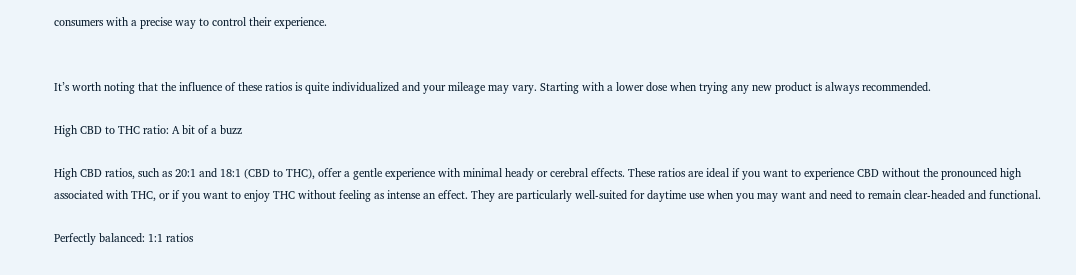consumers with a precise way to control their experience.


It’s worth noting that the influence of these ratios is quite individualized and your mileage may vary. Starting with a lower dose when trying any new product is always recommended.

High CBD to THC ratio: A bit of a buzz

High CBD ratios, such as 20:1 and 18:1 (CBD to THC), offer a gentle experience with minimal heady or cerebral effects. These ratios are ideal if you want to experience CBD without the pronounced high associated with THC, or if you want to enjoy THC without feeling as intense an effect. They are particularly well-suited for daytime use when you may want and need to remain clear-headed and functional.

Perfectly balanced: 1:1 ratios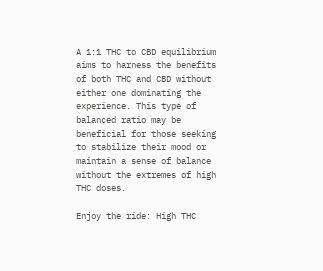A 1:1 THC to CBD equilibrium aims to harness the benefits of both THC and CBD without either one dominating the experience. This type of balanced ratio may be beneficial for those seeking to stabilize their mood or maintain a sense of balance without the extremes of high THC doses.

Enjoy the ride: High THC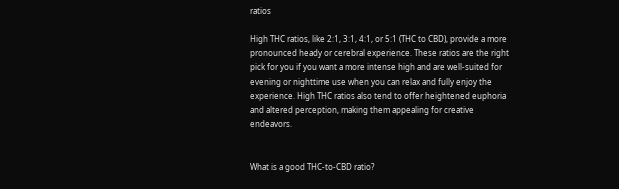ratios

High THC ratios, like 2:1, 3:1, 4:1, or 5:1 (THC to CBD), provide a more pronounced heady or cerebral experience. These ratios are the right pick for you if you want a more intense high and are well-suited for evening or nighttime use when you can relax and fully enjoy the experience. High THC ratios also tend to offer heightened euphoria and altered perception, making them appealing for creative endeavors.


What is a good THC-to-CBD ratio?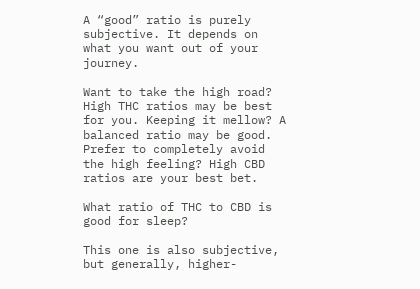A “good” ratio is purely subjective. It depends on what you want out of your journey.

Want to take the high road? High THC ratios may be best for you. Keeping it mellow? A balanced ratio may be good. Prefer to completely avoid the high feeling? High CBD ratios are your best bet.

What ratio of THC to CBD is good for sleep?

This one is also subjective, but generally, higher-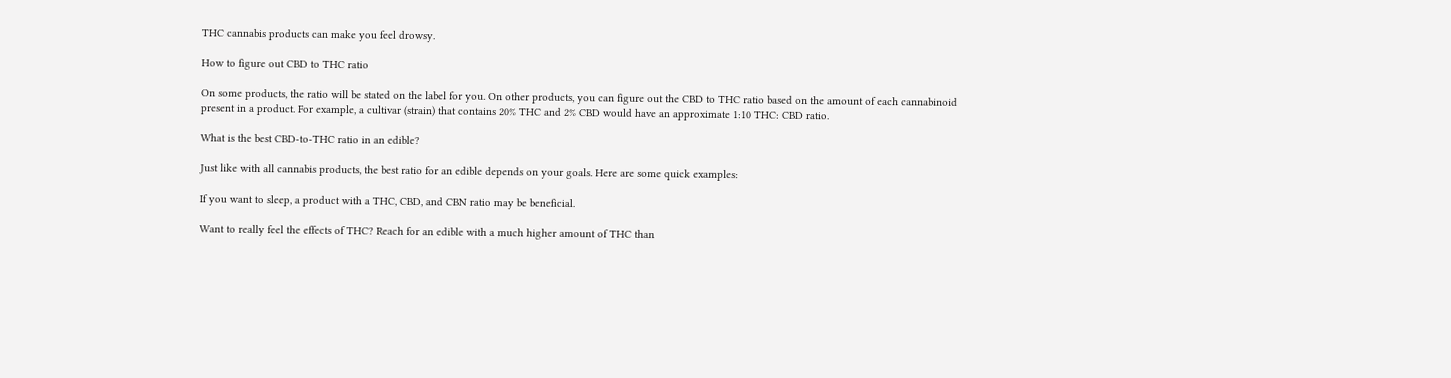THC cannabis products can make you feel drowsy.

How to figure out CBD to THC ratio

On some products, the ratio will be stated on the label for you. On other products, you can figure out the CBD to THC ratio based on the amount of each cannabinoid present in a product. For example, a cultivar (strain) that contains 20% THC and 2% CBD would have an approximate 1:10 THC: CBD ratio.

What is the best CBD-to-THC ratio in an edible?

Just like with all cannabis products, the best ratio for an edible depends on your goals. Here are some quick examples:

If you want to sleep, a product with a THC, CBD, and CBN ratio may be beneficial.

Want to really feel the effects of THC? Reach for an edible with a much higher amount of THC than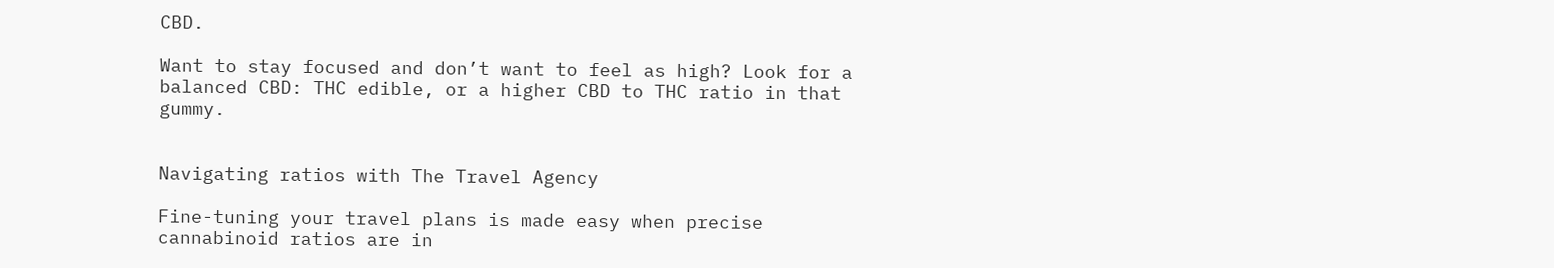CBD.

Want to stay focused and don’t want to feel as high? Look for a balanced CBD: THC edible, or a higher CBD to THC ratio in that gummy.


Navigating ratios with The Travel Agency

Fine-tuning your travel plans is made easy when precise cannabinoid ratios are in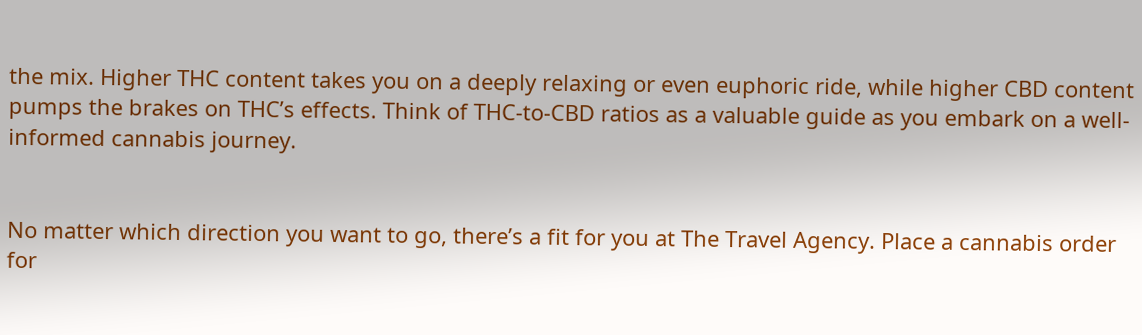the mix. Higher THC content takes you on a deeply relaxing or even euphoric ride, while higher CBD content pumps the brakes on THC’s effects. Think of THC-to-CBD ratios as a valuable guide as you embark on a well-informed cannabis journey.


No matter which direction you want to go, there’s a fit for you at The Travel Agency. Place a cannabis order for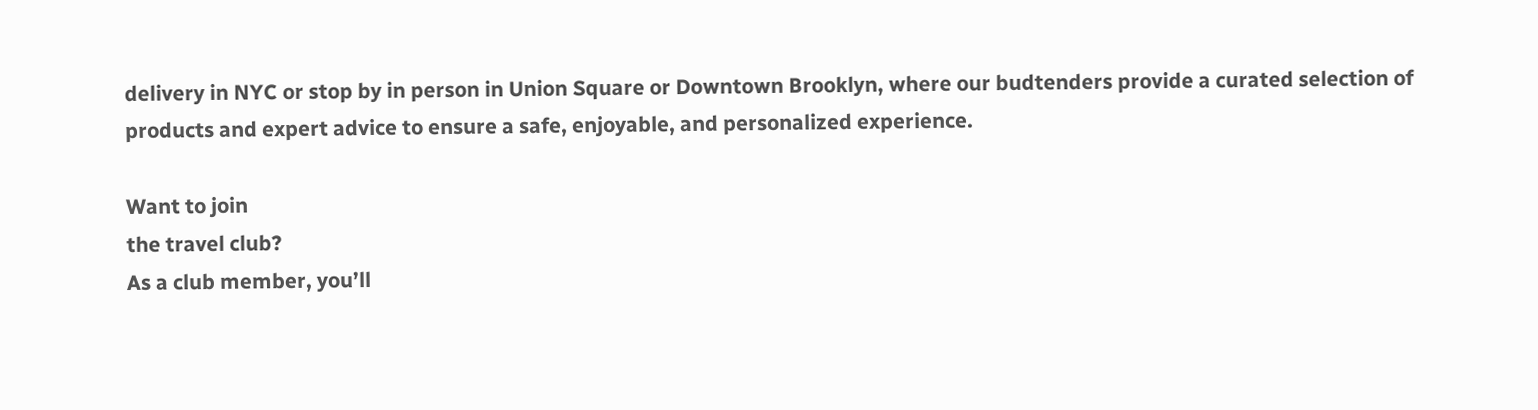delivery in NYC or stop by in person in Union Square or Downtown Brooklyn, where our budtenders provide a curated selection of products and expert advice to ensure a safe, enjoyable, and personalized experience.

Want to join
the travel club?
As a club member, you’ll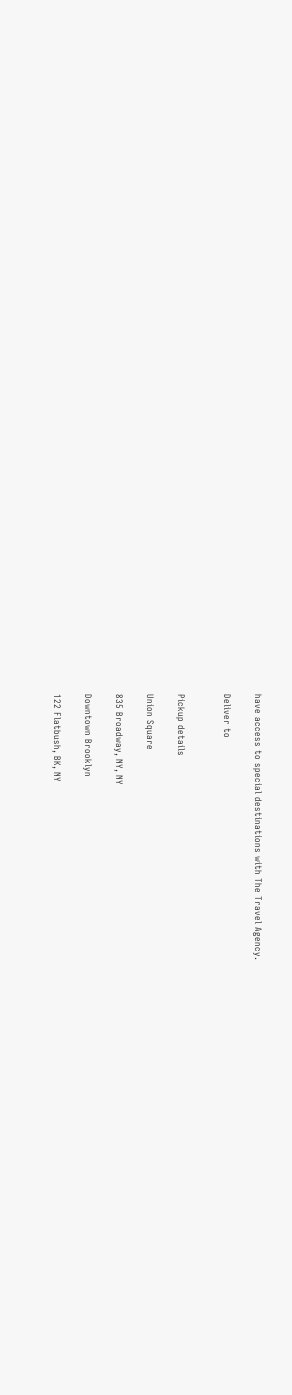have access to special destinations with The Travel Agency.

Deliver to


Pickup details

Union Square

835 Broadway, NY, NY

Downtown Brooklyn

122 Flatbush, BK, NY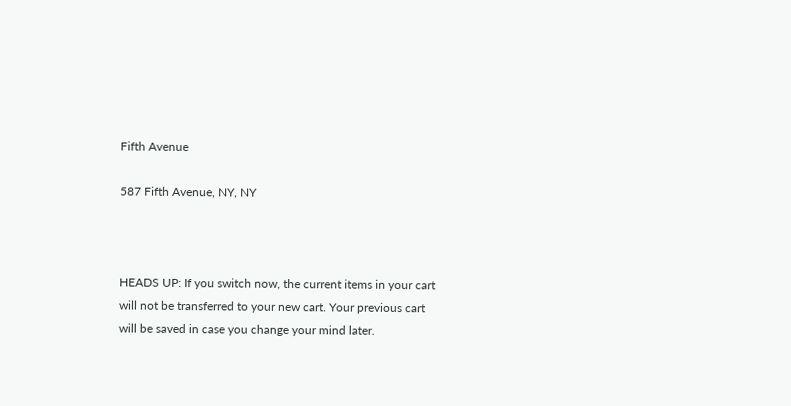Fifth Avenue

587 Fifth Avenue, NY, NY



HEADS UP: If you switch now, the current items in your cart will not be transferred to your new cart. Your previous cart will be saved in case you change your mind later.